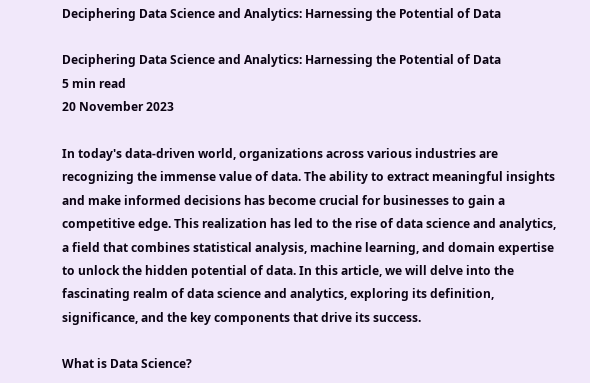Deciphering Data Science and Analytics: Harnessing the Potential of Data

Deciphering Data Science and Analytics: Harnessing the Potential of Data
5 min read
20 November 2023

In today's data-driven world, organizations across various industries are recognizing the immense value of data. The ability to extract meaningful insights and make informed decisions has become crucial for businesses to gain a competitive edge. This realization has led to the rise of data science and analytics, a field that combines statistical analysis, machine learning, and domain expertise to unlock the hidden potential of data. In this article, we will delve into the fascinating realm of data science and analytics, exploring its definition, significance, and the key components that drive its success.

What is Data Science?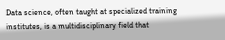Data science, often taught at specialized training institutes, is a multidisciplinary field that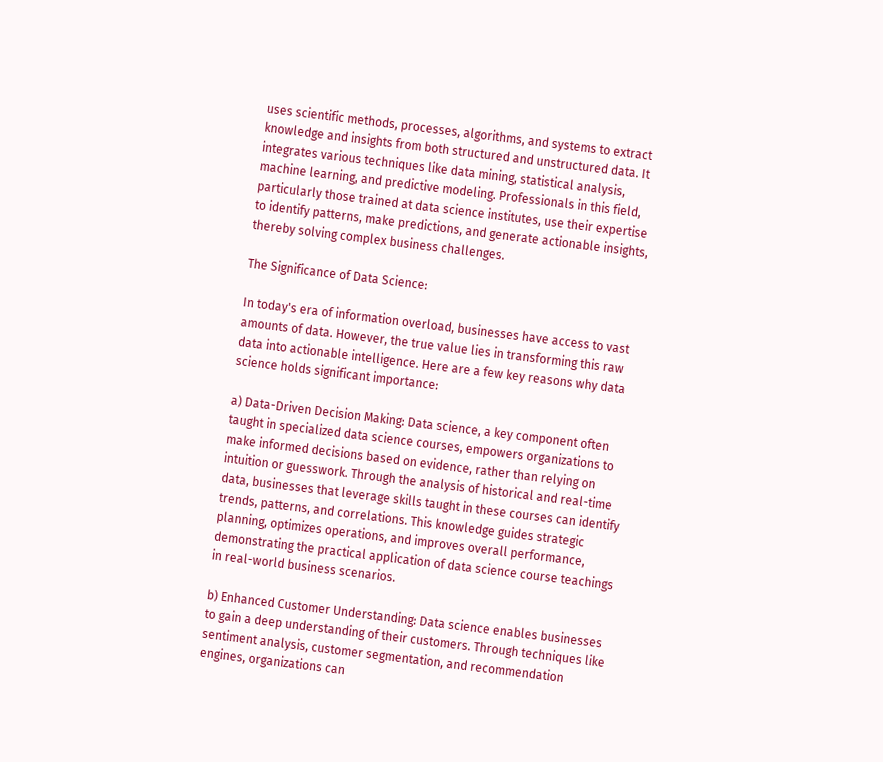uses scientific methods, processes, algorithms, and systems to extract knowledge and insights from both structured and unstructured data. It integrates various techniques like data mining, statistical analysis, machine learning, and predictive modeling. Professionals in this field, particularly those trained at data science institutes, use their expertise to identify patterns, make predictions, and generate actionable insights, thereby solving complex business challenges.

The Significance of Data Science:

In today's era of information overload, businesses have access to vast amounts of data. However, the true value lies in transforming this raw data into actionable intelligence. Here are a few key reasons why data science holds significant importance:

a) Data-Driven Decision Making: Data science, a key component often taught in specialized data science courses, empowers organizations to make informed decisions based on evidence, rather than relying on intuition or guesswork. Through the analysis of historical and real-time data, businesses that leverage skills taught in these courses can identify trends, patterns, and correlations. This knowledge guides strategic planning, optimizes operations, and improves overall performance, demonstrating the practical application of data science course teachings in real-world business scenarios.

b) Enhanced Customer Understanding: Data science enables businesses to gain a deep understanding of their customers. Through techniques like sentiment analysis, customer segmentation, and recommendation engines, organizations can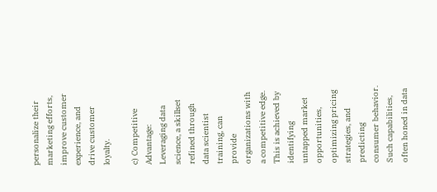personalize their marketing efforts, improve customer experience, and drive customer loyalty.

c) Competitive Advantage: Leveraging data science, a skillset refined through data scientist training, can provide organizations with a competitive edge. This is achieved by identifying untapped market opportunities, optimizing pricing strategies, and predicting consumer behavior. Such capabilities, often honed in data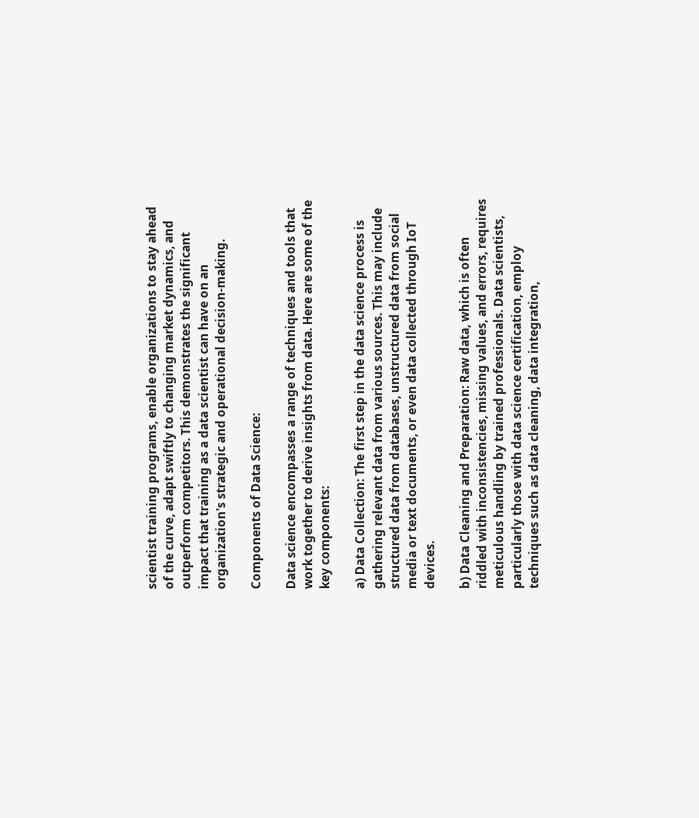scientist training programs, enable organizations to stay ahead of the curve, adapt swiftly to changing market dynamics, and outperform competitors. This demonstrates the significant impact that training as a data scientist can have on an organization's strategic and operational decision-making.

Components of Data Science:

Data science encompasses a range of techniques and tools that work together to derive insights from data. Here are some of the key components:

a) Data Collection: The first step in the data science process is gathering relevant data from various sources. This may include structured data from databases, unstructured data from social media or text documents, or even data collected through IoT devices.

b) Data Cleaning and Preparation: Raw data, which is often riddled with inconsistencies, missing values, and errors, requires meticulous handling by trained professionals. Data scientists, particularly those with data science certification, employ techniques such as data cleaning, data integration,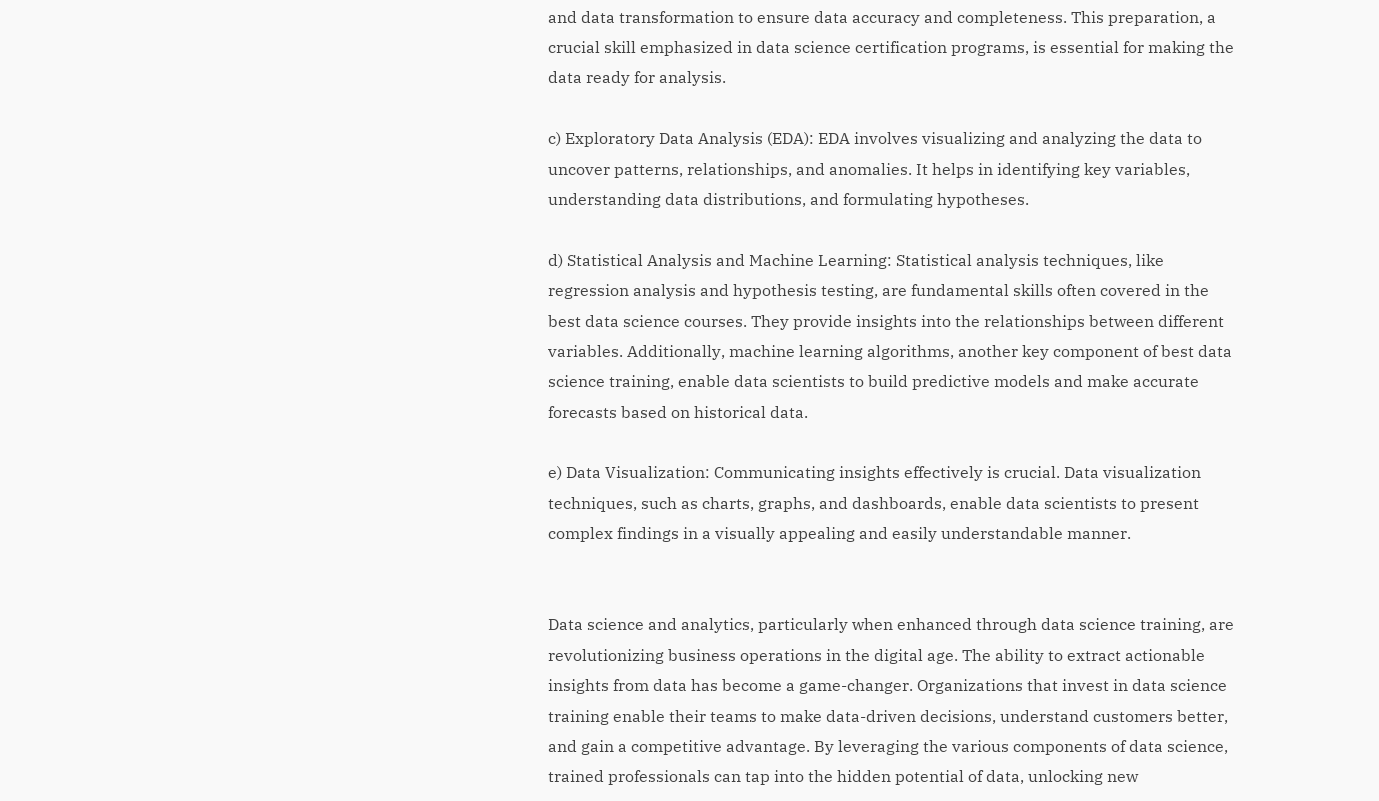and data transformation to ensure data accuracy and completeness. This preparation, a crucial skill emphasized in data science certification programs, is essential for making the data ready for analysis.

c) Exploratory Data Analysis (EDA): EDA involves visualizing and analyzing the data to uncover patterns, relationships, and anomalies. It helps in identifying key variables, understanding data distributions, and formulating hypotheses.

d) Statistical Analysis and Machine Learning: Statistical analysis techniques, like regression analysis and hypothesis testing, are fundamental skills often covered in the best data science courses. They provide insights into the relationships between different variables. Additionally, machine learning algorithms, another key component of best data science training, enable data scientists to build predictive models and make accurate forecasts based on historical data.

e) Data Visualization: Communicating insights effectively is crucial. Data visualization techniques, such as charts, graphs, and dashboards, enable data scientists to present complex findings in a visually appealing and easily understandable manner.


Data science and analytics, particularly when enhanced through data science training, are revolutionizing business operations in the digital age. The ability to extract actionable insights from data has become a game-changer. Organizations that invest in data science training enable their teams to make data-driven decisions, understand customers better, and gain a competitive advantage. By leveraging the various components of data science, trained professionals can tap into the hidden potential of data, unlocking new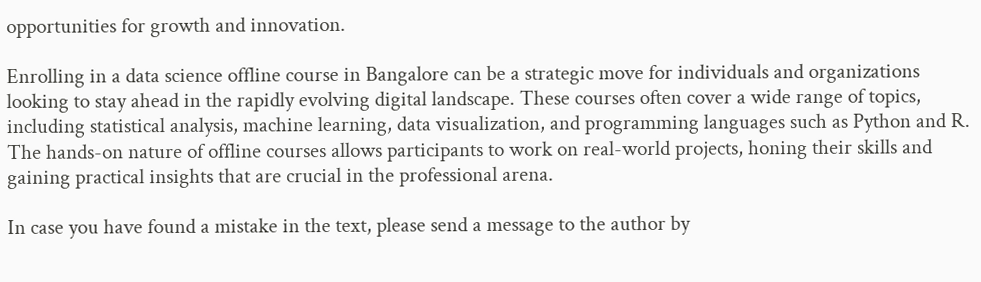opportunities for growth and innovation.

Enrolling in a data science offline course in Bangalore can be a strategic move for individuals and organizations looking to stay ahead in the rapidly evolving digital landscape. These courses often cover a wide range of topics, including statistical analysis, machine learning, data visualization, and programming languages such as Python and R. The hands-on nature of offline courses allows participants to work on real-world projects, honing their skills and gaining practical insights that are crucial in the professional arena.

In case you have found a mistake in the text, please send a message to the author by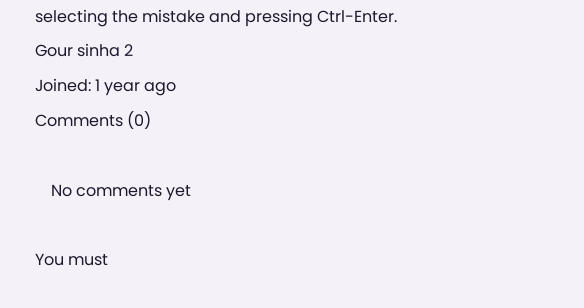selecting the mistake and pressing Ctrl-Enter.
Gour sinha 2
Joined: 1 year ago
Comments (0)

    No comments yet

You must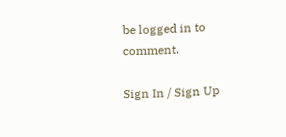be logged in to comment.

Sign In / Sign Up